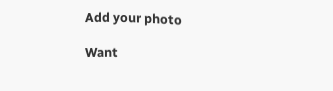Add your photo

Want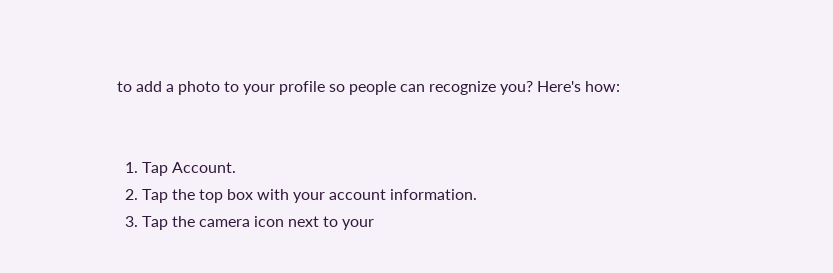to add a photo to your profile so people can recognize you? Here's how:


  1. Tap Account.
  2. Tap the top box with your account information.
  3. Tap the camera icon next to your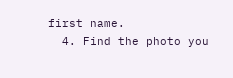first name.
  4. Find the photo you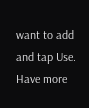want to add and tap Use.
Have more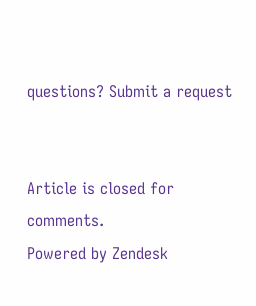questions? Submit a request


Article is closed for comments.
Powered by Zendesk